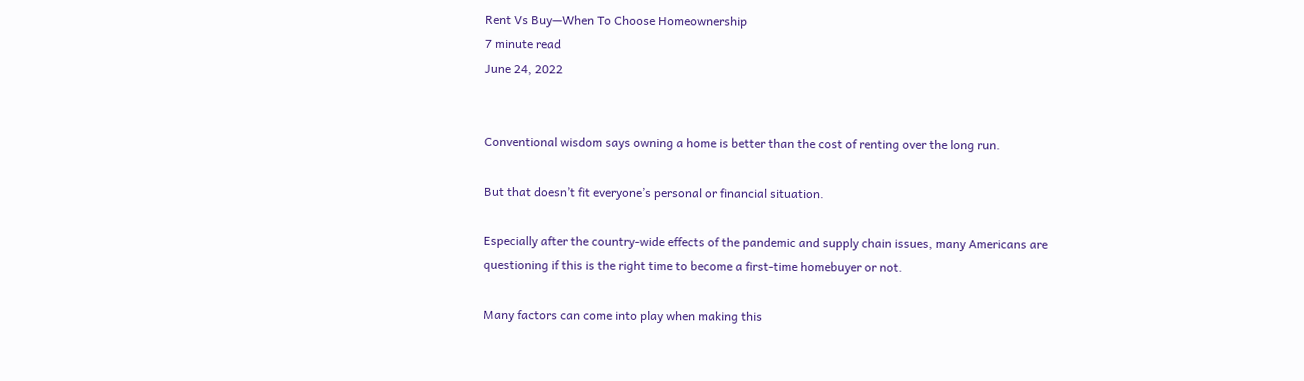Rent Vs Buy—When To Choose Homeownership
7 minute read
June 24, 2022


Conventional wisdom says owning a home is better than the cost of renting over the long run.

But that doesn’t fit everyone’s personal or financial situation.

Especially after the country-wide effects of the pandemic and supply chain issues, many Americans are questioning if this is the right time to become a first-time homebuyer or not.

Many factors can come into play when making this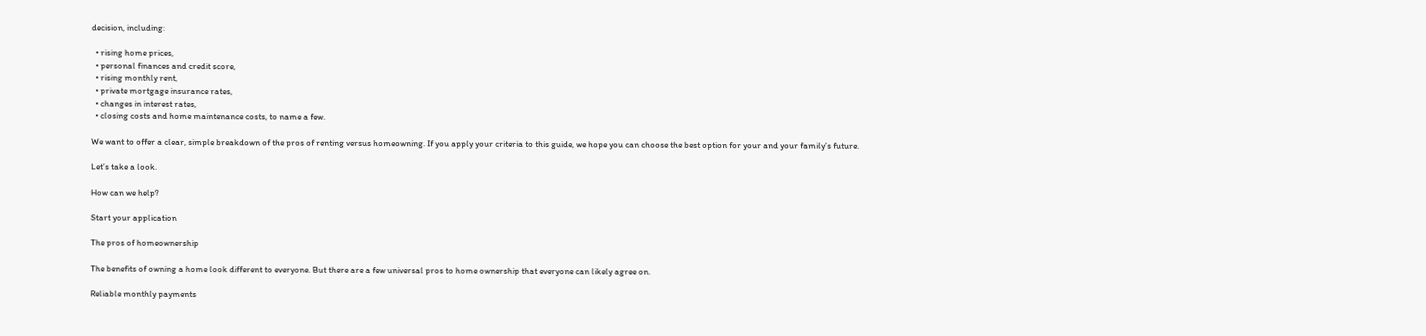decision, including:

  • rising home prices,
  • personal finances and credit score,
  • rising monthly rent,
  • private mortgage insurance rates,
  • changes in interest rates,
  • closing costs and home maintenance costs, to name a few.

We want to offer a clear, simple breakdown of the pros of renting versus homeowning. If you apply your criteria to this guide, we hope you can choose the best option for your and your family’s future.

Let’s take a look.

How can we help?

Start your application

The pros of homeownership

The benefits of owning a home look different to everyone. But there are a few universal pros to home ownership that everyone can likely agree on.

Reliable monthly payments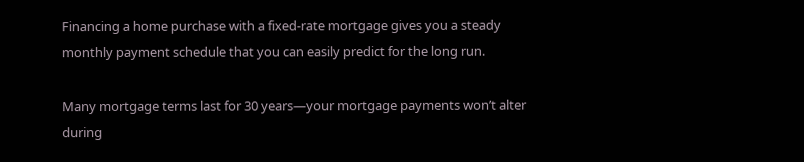Financing a home purchase with a fixed-rate mortgage gives you a steady monthly payment schedule that you can easily predict for the long run.

Many mortgage terms last for 30 years—your mortgage payments won’t alter during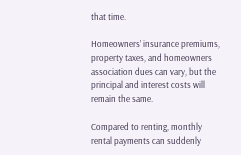that time.

Homeowners’ insurance premiums, property taxes, and homeowners association dues can vary, but the principal and interest costs will remain the same.

Compared to renting, monthly rental payments can suddenly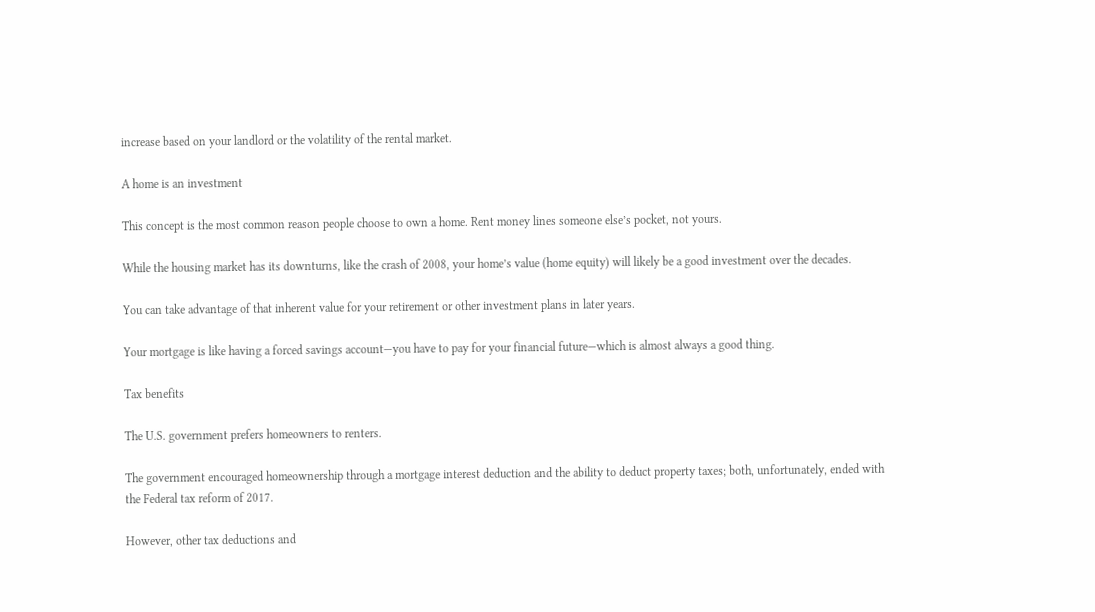increase based on your landlord or the volatility of the rental market.

A home is an investment

This concept is the most common reason people choose to own a home. Rent money lines someone else’s pocket, not yours.

While the housing market has its downturns, like the crash of 2008, your home’s value (home equity) will likely be a good investment over the decades.

You can take advantage of that inherent value for your retirement or other investment plans in later years.

Your mortgage is like having a forced savings account—you have to pay for your financial future—which is almost always a good thing.

Tax benefits

The U.S. government prefers homeowners to renters.

The government encouraged homeownership through a mortgage interest deduction and the ability to deduct property taxes; both, unfortunately, ended with the Federal tax reform of 2017.

However, other tax deductions and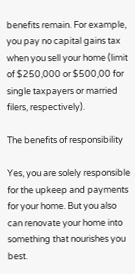benefits remain. For example, you pay no capital gains tax when you sell your home (limit of $250,000 or $500,00 for single taxpayers or married filers, respectively).

The benefits of responsibility

Yes, you are solely responsible for the upkeep and payments for your home. But you also can renovate your home into something that nourishes you best.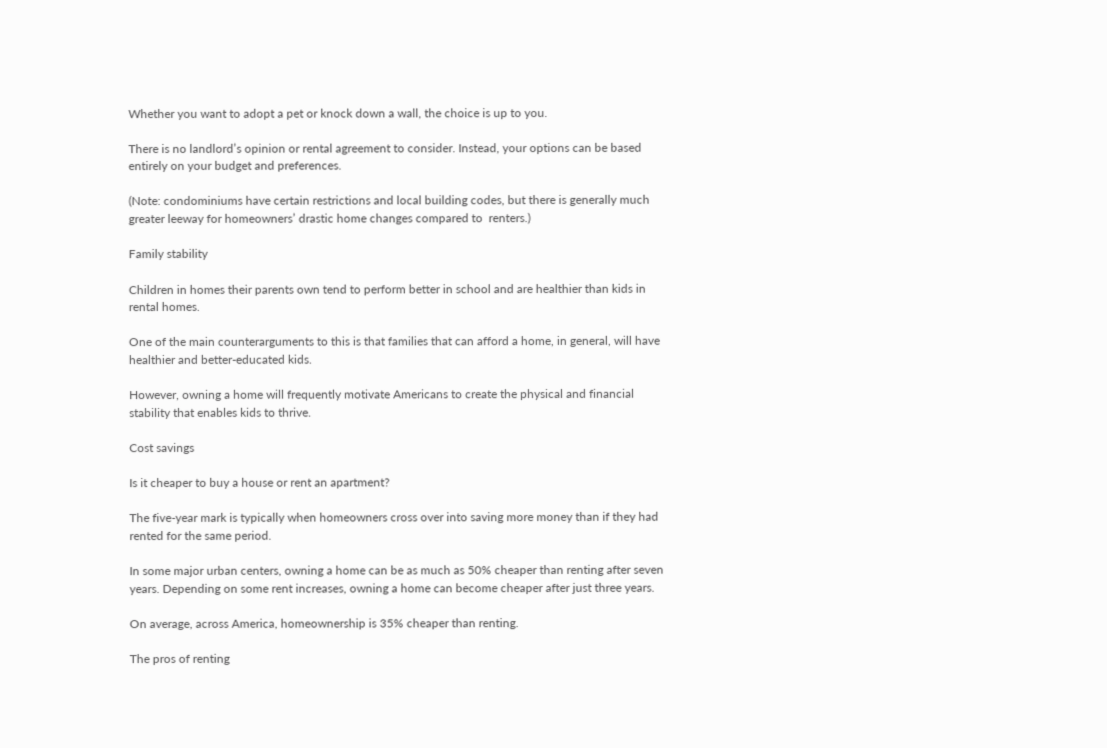Whether you want to adopt a pet or knock down a wall, the choice is up to you.

There is no landlord’s opinion or rental agreement to consider. Instead, your options can be based entirely on your budget and preferences.

(Note: condominiums have certain restrictions and local building codes, but there is generally much greater leeway for homeowners’ drastic home changes compared to  renters.)

Family stability

Children in homes their parents own tend to perform better in school and are healthier than kids in rental homes.

One of the main counterarguments to this is that families that can afford a home, in general, will have healthier and better-educated kids.

However, owning a home will frequently motivate Americans to create the physical and financial stability that enables kids to thrive.

Cost savings

Is it cheaper to buy a house or rent an apartment?

The five-year mark is typically when homeowners cross over into saving more money than if they had rented for the same period.

In some major urban centers, owning a home can be as much as 50% cheaper than renting after seven years. Depending on some rent increases, owning a home can become cheaper after just three years.

On average, across America, homeownership is 35% cheaper than renting.

The pros of renting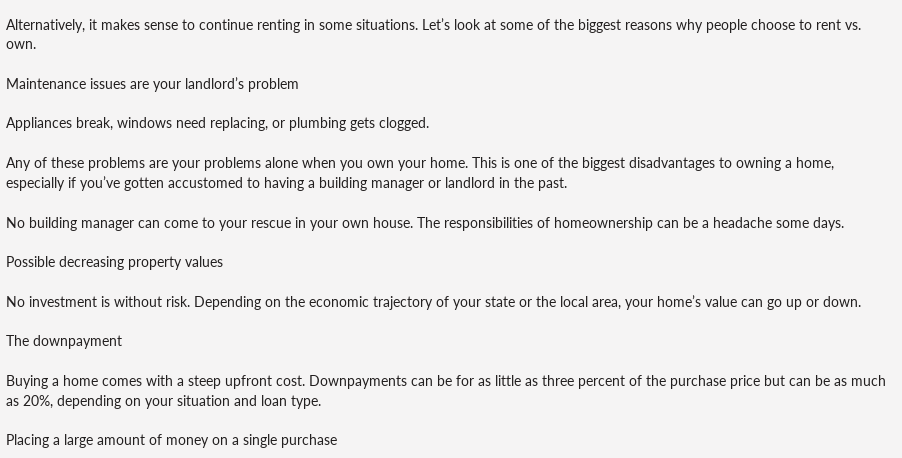Alternatively, it makes sense to continue renting in some situations. Let’s look at some of the biggest reasons why people choose to rent vs. own.

Maintenance issues are your landlord’s problem

Appliances break, windows need replacing, or plumbing gets clogged.

Any of these problems are your problems alone when you own your home. This is one of the biggest disadvantages to owning a home, especially if you’ve gotten accustomed to having a building manager or landlord in the past.

No building manager can come to your rescue in your own house. The responsibilities of homeownership can be a headache some days.

Possible decreasing property values

No investment is without risk. Depending on the economic trajectory of your state or the local area, your home’s value can go up or down.

The downpayment

Buying a home comes with a steep upfront cost. Downpayments can be for as little as three percent of the purchase price but can be as much as 20%, depending on your situation and loan type.

Placing a large amount of money on a single purchase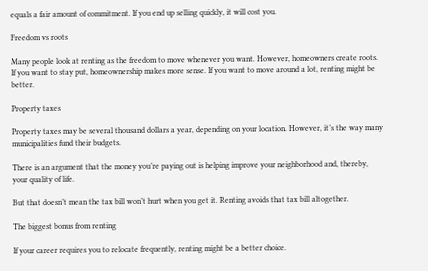equals a fair amount of commitment. If you end up selling quickly, it will cost you.

Freedom vs roots

Many people look at renting as the freedom to move whenever you want. However, homeowners create roots. If you want to stay put, homeownership makes more sense. If you want to move around a lot, renting might be better.

Property taxes

Property taxes may be several thousand dollars a year, depending on your location. However, it’s the way many municipalities fund their budgets.

There is an argument that the money you’re paying out is helping improve your neighborhood and, thereby, your quality of life.

But that doesn’t mean the tax bill won’t hurt when you get it. Renting avoids that tax bill altogether.

The biggest bonus from renting

If your career requires you to relocate frequently, renting might be a better choice.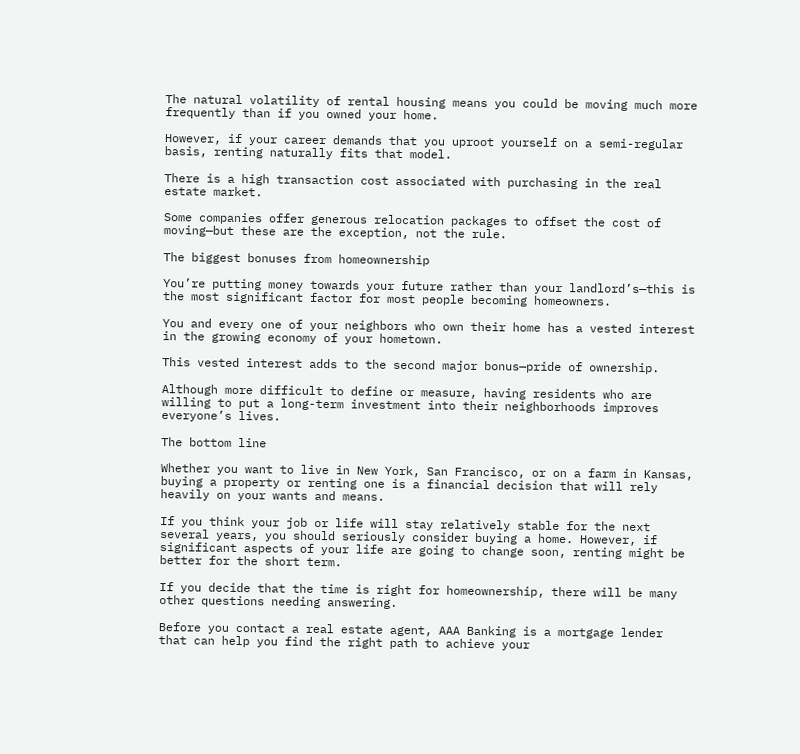The natural volatility of rental housing means you could be moving much more frequently than if you owned your home.

However, if your career demands that you uproot yourself on a semi-regular basis, renting naturally fits that model.

There is a high transaction cost associated with purchasing in the real estate market.

Some companies offer generous relocation packages to offset the cost of moving—but these are the exception, not the rule.

The biggest bonuses from homeownership

You’re putting money towards your future rather than your landlord’s—this is the most significant factor for most people becoming homeowners.

You and every one of your neighbors who own their home has a vested interest in the growing economy of your hometown.

This vested interest adds to the second major bonus—pride of ownership.

Although more difficult to define or measure, having residents who are willing to put a long-term investment into their neighborhoods improves everyone’s lives.

The bottom line

Whether you want to live in New York, San Francisco, or on a farm in Kansas, buying a property or renting one is a financial decision that will rely heavily on your wants and means.

If you think your job or life will stay relatively stable for the next several years, you should seriously consider buying a home. However, if significant aspects of your life are going to change soon, renting might be better for the short term.

If you decide that the time is right for homeownership, there will be many other questions needing answering.

Before you contact a real estate agent, AAA Banking is a mortgage lender that can help you find the right path to achieve your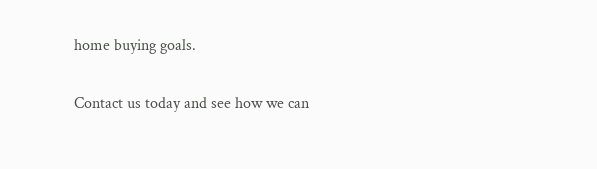home buying goals.

Contact us today and see how we can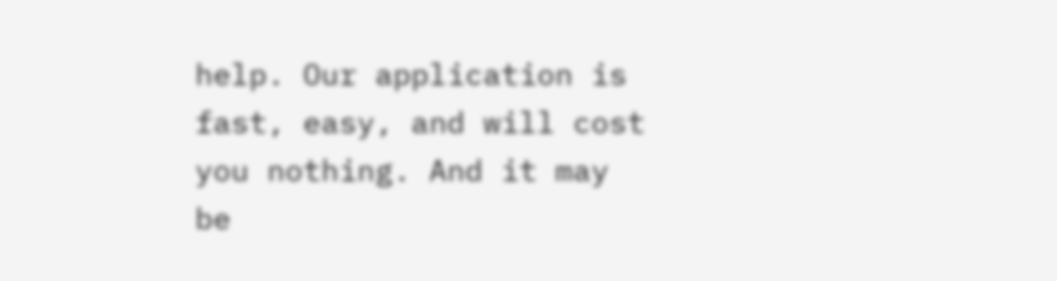help. Our application is fast, easy, and will cost you nothing. And it may be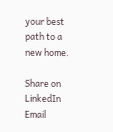your best path to a new home.

Share on LinkedIn
Email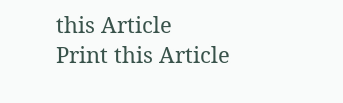this Article
Print this Article